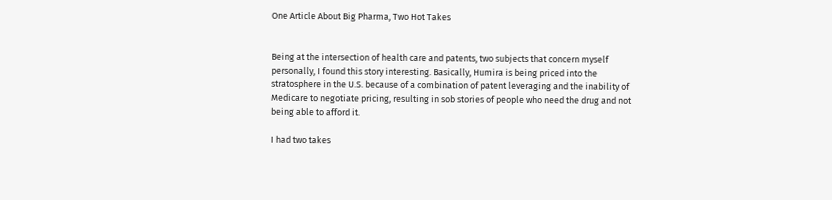One Article About Big Pharma, Two Hot Takes


Being at the intersection of health care and patents, two subjects that concern myself personally, I found this story interesting. Basically, Humira is being priced into the stratosphere in the U.S. because of a combination of patent leveraging and the inability of Medicare to negotiate pricing, resulting in sob stories of people who need the drug and not being able to afford it.

I had two takes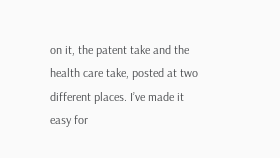on it, the patent take and the health care take, posted at two different places. I’ve made it easy for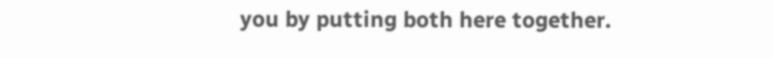you by putting both here together.